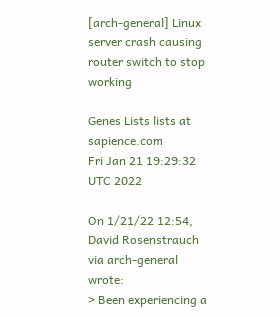[arch-general] Linux server crash causing router switch to stop working

Genes Lists lists at sapience.com
Fri Jan 21 19:29:32 UTC 2022

On 1/21/22 12:54, David Rosenstrauch via arch-general wrote:
> Been experiencing a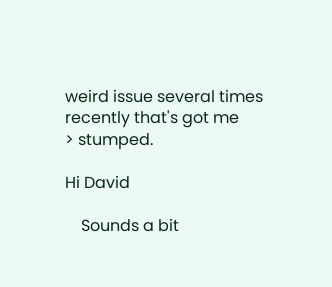weird issue several times recently that's got me
> stumped.

Hi David

    Sounds a bit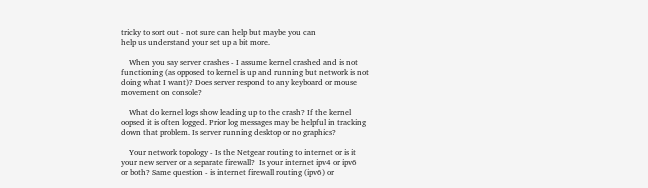tricky to sort out - not sure can help but maybe you can
help us understand your set up a bit more.

    When you say server crashes - I assume kernel crashed and is not
functioning (as opposed to kernel is up and running but network is not
doing what I want)? Does server respond to any keyboard or mouse
movement on console?

    What do kernel logs show leading up to the crash? If the kernel
oopsed it is often logged. Prior log messages may be helpful in tracking
down that problem. Is server running desktop or no graphics?

    Your network topology - Is the Netgear routing to internet or is it
your new server or a separate firewall?  Is your internet ipv4 or ipv6
or both? Same question - is internet firewall routing (ipv6) or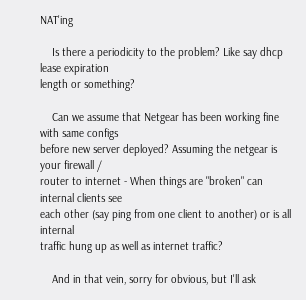NAT'ing

    Is there a periodicity to the problem? Like say dhcp lease expiration
length or something?

    Can we assume that Netgear has been working fine with same configs
before new server deployed? Assuming the netgear is your firewall /
router to internet - When things are "broken" can internal clients see
each other (say ping from one client to another) or is all internal
traffic hung up as well as internet traffic?

    And in that vein, sorry for obvious, but I'll ask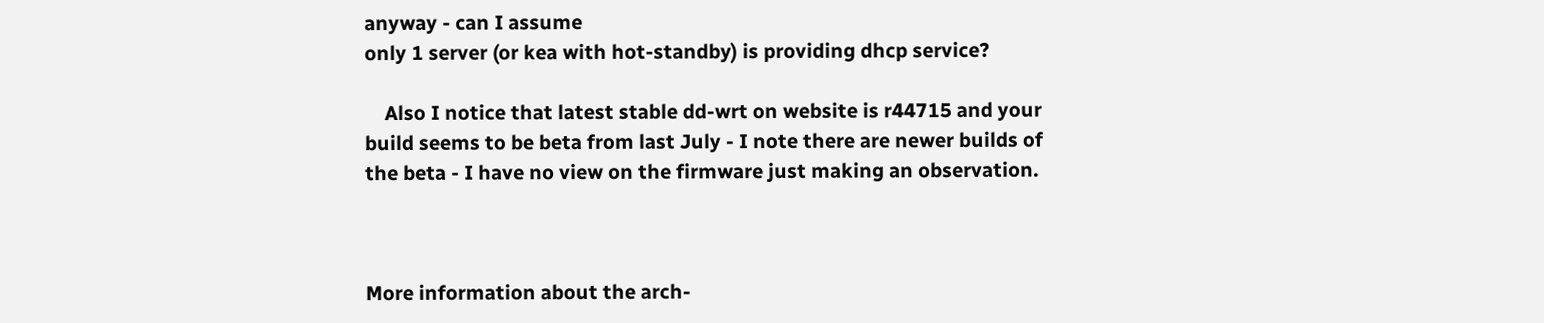anyway - can I assume
only 1 server (or kea with hot-standby) is providing dhcp service?

    Also I notice that latest stable dd-wrt on website is r44715 and your
build seems to be beta from last July - I note there are newer builds of
the beta - I have no view on the firmware just making an observation.



More information about the arch-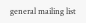general mailing list